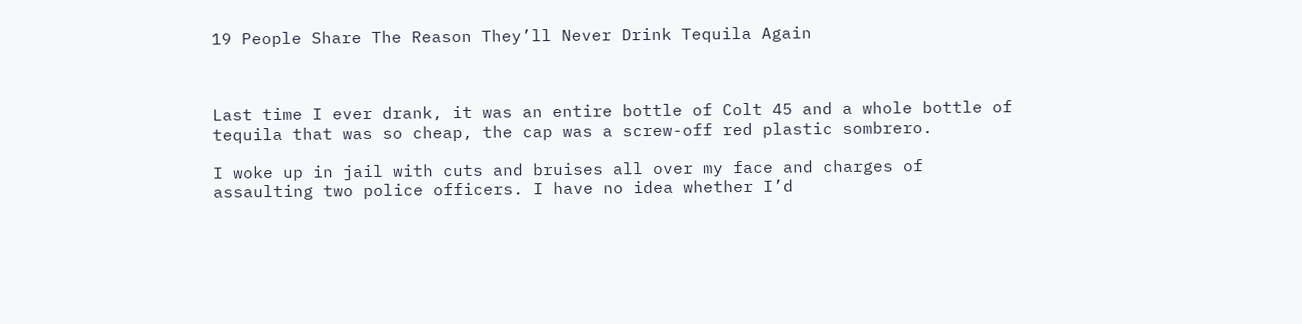19 People Share The Reason They’ll Never Drink Tequila Again



Last time I ever drank, it was an entire bottle of Colt 45 and a whole bottle of tequila that was so cheap, the cap was a screw-off red plastic sombrero.

I woke up in jail with cuts and bruises all over my face and charges of assaulting two police officers. I have no idea whether I’d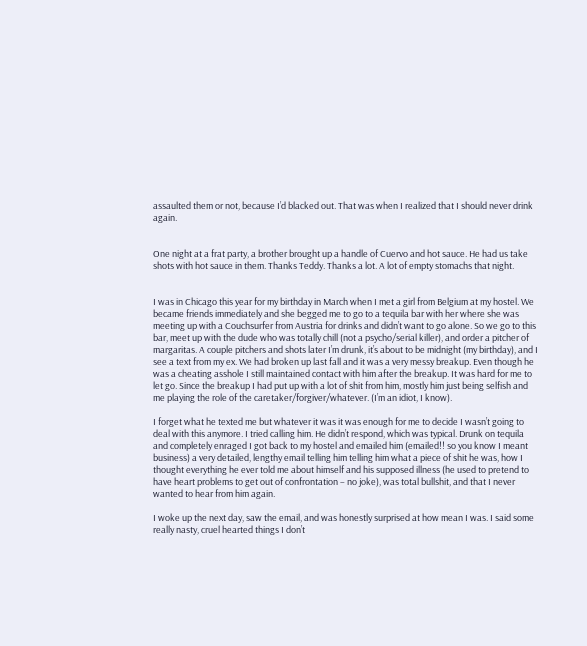assaulted them or not, because I’d blacked out. That was when I realized that I should never drink again.


One night at a frat party, a brother brought up a handle of Cuervo and hot sauce. He had us take shots with hot sauce in them. Thanks Teddy. Thanks a lot. A lot of empty stomachs that night.


I was in Chicago this year for my birthday in March when I met a girl from Belgium at my hostel. We became friends immediately and she begged me to go to a tequila bar with her where she was meeting up with a Couchsurfer from Austria for drinks and didn’t want to go alone. So we go to this bar, meet up with the dude who was totally chill (not a psycho/serial killer), and order a pitcher of margaritas. A couple pitchers and shots later I’m drunk, it’s about to be midnight (my birthday), and I see a text from my ex. We had broken up last fall and it was a very messy breakup. Even though he was a cheating asshole I still maintained contact with him after the breakup. It was hard for me to let go. Since the breakup I had put up with a lot of shit from him, mostly him just being selfish and me playing the role of the caretaker/forgiver/whatever. (I’m an idiot, I know).

I forget what he texted me but whatever it was it was enough for me to decide I wasn’t going to deal with this anymore. I tried calling him. He didn’t respond, which was typical. Drunk on tequila and completely enraged I got back to my hostel and emailed him (emailed!! so you know I meant business) a very detailed, lengthy email telling him telling him what a piece of shit he was, how I thought everything he ever told me about himself and his supposed illness (he used to pretend to have heart problems to get out of confrontation – no joke), was total bullshit, and that I never wanted to hear from him again.

I woke up the next day, saw the email, and was honestly surprised at how mean I was. I said some really nasty, cruel hearted things I don’t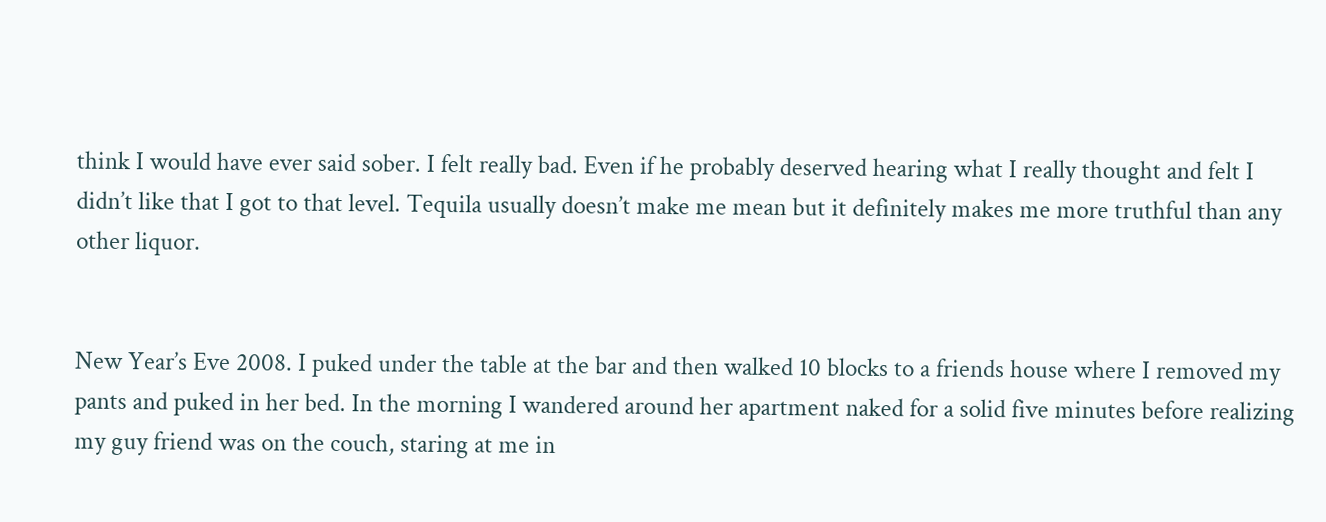think I would have ever said sober. I felt really bad. Even if he probably deserved hearing what I really thought and felt I didn’t like that I got to that level. Tequila usually doesn’t make me mean but it definitely makes me more truthful than any other liquor.


New Year’s Eve 2008. I puked under the table at the bar and then walked 10 blocks to a friends house where I removed my pants and puked in her bed. In the morning I wandered around her apartment naked for a solid five minutes before realizing my guy friend was on the couch, staring at me in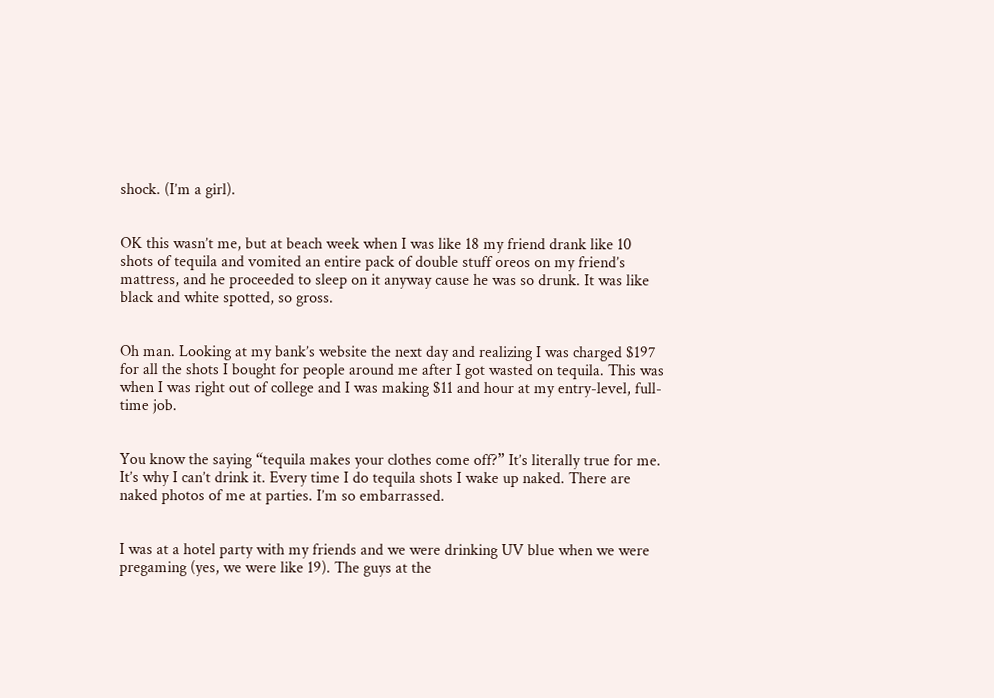shock. (I’m a girl).


OK this wasn’t me, but at beach week when I was like 18 my friend drank like 10 shots of tequila and vomited an entire pack of double stuff oreos on my friend’s mattress, and he proceeded to sleep on it anyway cause he was so drunk. It was like black and white spotted, so gross.


Oh man. Looking at my bank’s website the next day and realizing I was charged $197 for all the shots I bought for people around me after I got wasted on tequila. This was when I was right out of college and I was making $11 and hour at my entry-level, full-time job.


You know the saying “tequila makes your clothes come off?” It’s literally true for me. It’s why I can’t drink it. Every time I do tequila shots I wake up naked. There are naked photos of me at parties. I’m so embarrassed.


I was at a hotel party with my friends and we were drinking UV blue when we were pregaming (yes, we were like 19). The guys at the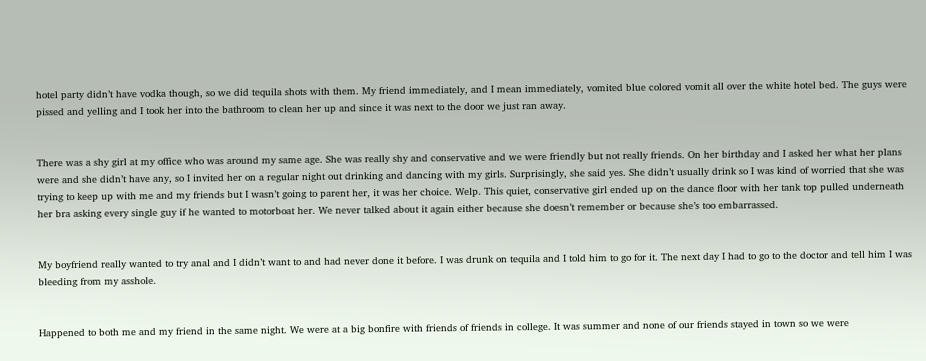hotel party didn’t have vodka though, so we did tequila shots with them. My friend immediately, and I mean immediately, vomited blue colored vomit all over the white hotel bed. The guys were pissed and yelling and I took her into the bathroom to clean her up and since it was next to the door we just ran away.


There was a shy girl at my office who was around my same age. She was really shy and conservative and we were friendly but not really friends. On her birthday and I asked her what her plans were and she didn’t have any, so I invited her on a regular night out drinking and dancing with my girls. Surprisingly, she said yes. She didn’t usually drink so I was kind of worried that she was trying to keep up with me and my friends but I wasn’t going to parent her, it was her choice. Welp. This quiet, conservative girl ended up on the dance floor with her tank top pulled underneath her bra asking every single guy if he wanted to motorboat her. We never talked about it again either because she doesn’t remember or because she’s too embarrassed.


My boyfriend really wanted to try anal and I didn’t want to and had never done it before. I was drunk on tequila and I told him to go for it. The next day I had to go to the doctor and tell him I was bleeding from my asshole.


Happened to both me and my friend in the same night. We were at a big bonfire with friends of friends in college. It was summer and none of our friends stayed in town so we were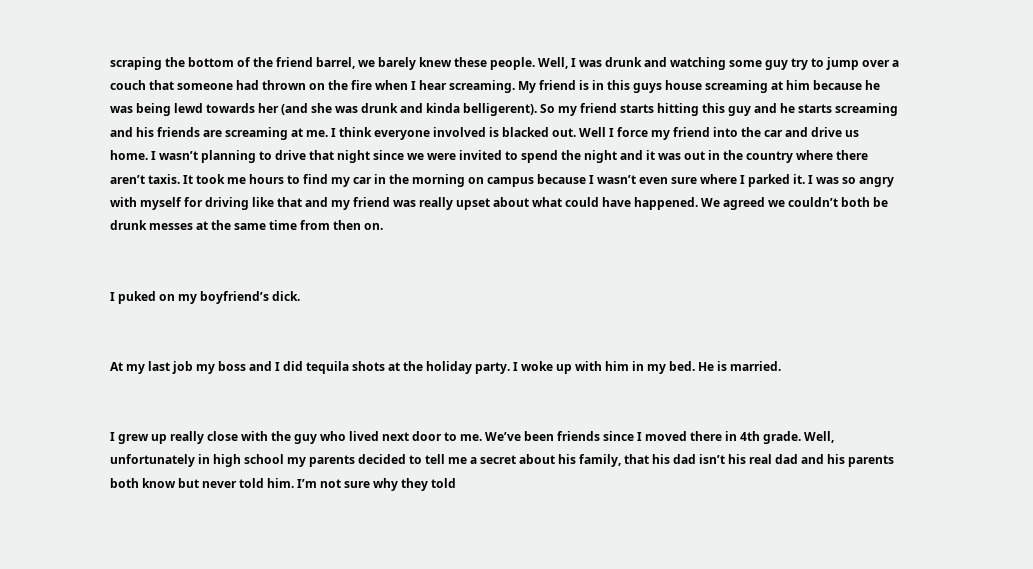scraping the bottom of the friend barrel, we barely knew these people. Well, I was drunk and watching some guy try to jump over a couch that someone had thrown on the fire when I hear screaming. My friend is in this guys house screaming at him because he was being lewd towards her (and she was drunk and kinda belligerent). So my friend starts hitting this guy and he starts screaming and his friends are screaming at me. I think everyone involved is blacked out. Well I force my friend into the car and drive us home. I wasn’t planning to drive that night since we were invited to spend the night and it was out in the country where there aren’t taxis. It took me hours to find my car in the morning on campus because I wasn’t even sure where I parked it. I was so angry with myself for driving like that and my friend was really upset about what could have happened. We agreed we couldn’t both be drunk messes at the same time from then on.


I puked on my boyfriend’s dick.


At my last job my boss and I did tequila shots at the holiday party. I woke up with him in my bed. He is married.


I grew up really close with the guy who lived next door to me. We’ve been friends since I moved there in 4th grade. Well, unfortunately in high school my parents decided to tell me a secret about his family, that his dad isn’t his real dad and his parents both know but never told him. I’m not sure why they told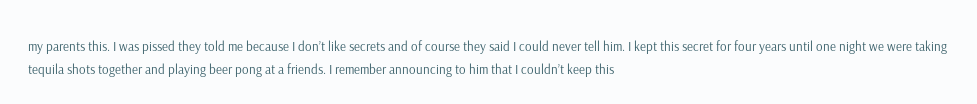my parents this. I was pissed they told me because I don’t like secrets and of course they said I could never tell him. I kept this secret for four years until one night we were taking tequila shots together and playing beer pong at a friends. I remember announcing to him that I couldn’t keep this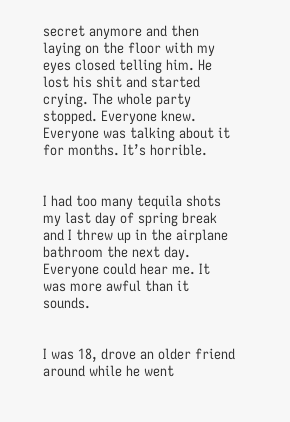secret anymore and then laying on the floor with my eyes closed telling him. He lost his shit and started crying. The whole party stopped. Everyone knew. Everyone was talking about it for months. It’s horrible.


I had too many tequila shots my last day of spring break and I threw up in the airplane bathroom the next day. Everyone could hear me. It was more awful than it sounds.


I was 18, drove an older friend around while he went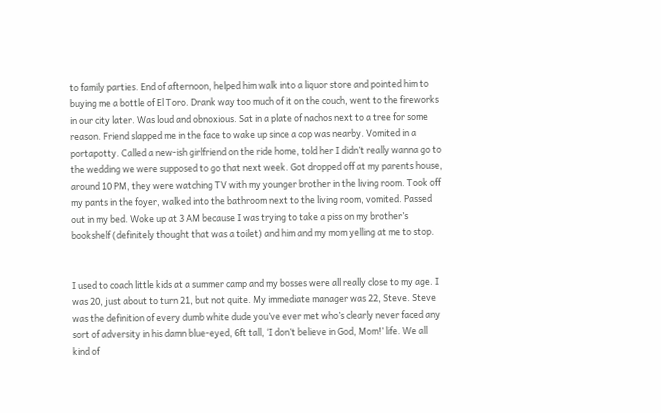to family parties. End of afternoon, helped him walk into a liquor store and pointed him to buying me a bottle of El Toro. Drank way too much of it on the couch, went to the fireworks in our city later. Was loud and obnoxious. Sat in a plate of nachos next to a tree for some reason. Friend slapped me in the face to wake up since a cop was nearby. Vomited in a portapotty. Called a new-ish girlfriend on the ride home, told her I didn’t really wanna go to the wedding we were supposed to go that next week. Got dropped off at my parents house, around 10 PM, they were watching TV with my younger brother in the living room. Took off my pants in the foyer, walked into the bathroom next to the living room, vomited. Passed out in my bed. Woke up at 3 AM because I was trying to take a piss on my brother’s bookshelf (definitely thought that was a toilet) and him and my mom yelling at me to stop.


I used to coach little kids at a summer camp and my bosses were all really close to my age. I was 20, just about to turn 21, but not quite. My immediate manager was 22, Steve. Steve was the definition of every dumb white dude you’ve ever met who’s clearly never faced any sort of adversity in his damn blue-eyed, 6ft tall, ‘I don’t believe in God, Mom!’ life. We all kind of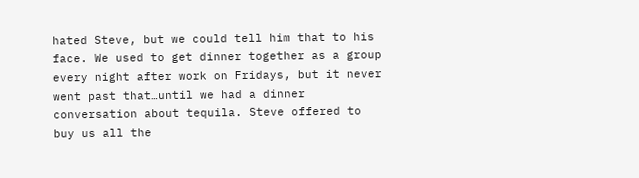hated Steve, but we could tell him that to his face. We used to get dinner together as a group every night after work on Fridays, but it never went past that…until we had a dinner conversation about tequila. Steve offered to buy us all the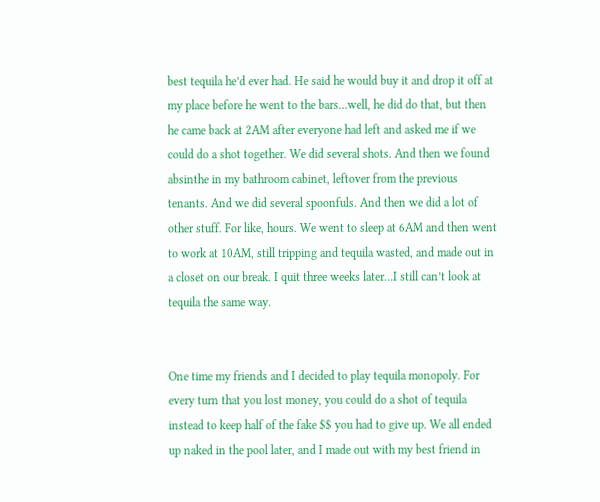best tequila he’d ever had. He said he would buy it and drop it off at my place before he went to the bars…well, he did do that, but then he came back at 2AM after everyone had left and asked me if we could do a shot together. We did several shots. And then we found absinthe in my bathroom cabinet, leftover from the previous tenants. And we did several spoonfuls. And then we did a lot of other stuff. For like, hours. We went to sleep at 6AM and then went to work at 10AM, still tripping and tequila wasted, and made out in a closet on our break. I quit three weeks later…I still can’t look at tequila the same way.


One time my friends and I decided to play tequila monopoly. For every turn that you lost money, you could do a shot of tequila instead to keep half of the fake $$ you had to give up. We all ended up naked in the pool later, and I made out with my best friend in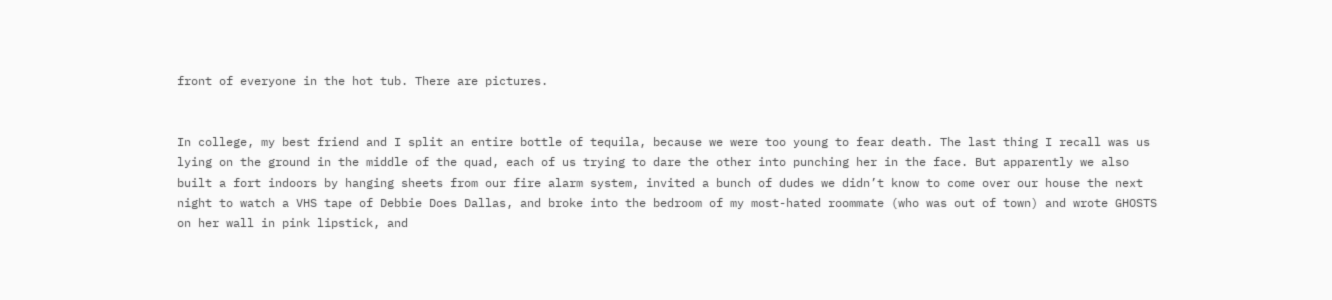front of everyone in the hot tub. There are pictures.


In college, my best friend and I split an entire bottle of tequila, because we were too young to fear death. The last thing I recall was us lying on the ground in the middle of the quad, each of us trying to dare the other into punching her in the face. But apparently we also built a fort indoors by hanging sheets from our fire alarm system, invited a bunch of dudes we didn’t know to come over our house the next night to watch a VHS tape of Debbie Does Dallas, and broke into the bedroom of my most-hated roommate (who was out of town) and wrote GHOSTS on her wall in pink lipstick, and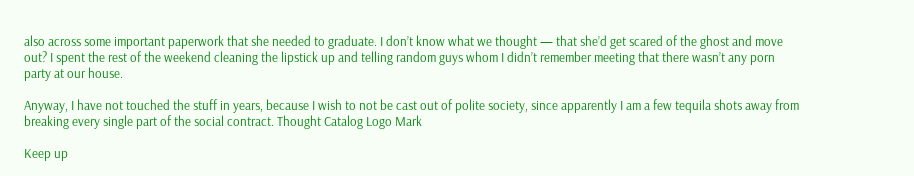also across some important paperwork that she needed to graduate. I don’t know what we thought — that she’d get scared of the ghost and move out? I spent the rest of the weekend cleaning the lipstick up and telling random guys whom I didn’t remember meeting that there wasn’t any porn party at our house.

Anyway, I have not touched the stuff in years, because I wish to not be cast out of polite society, since apparently I am a few tequila shots away from breaking every single part of the social contract. Thought Catalog Logo Mark

Keep up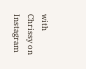with Chrissy on Instagram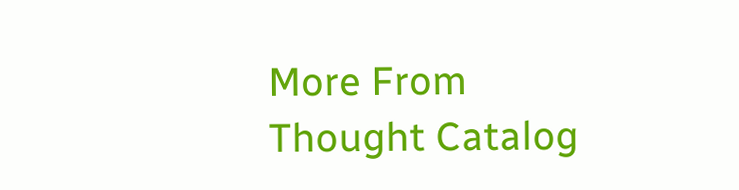More From Thought Catalog